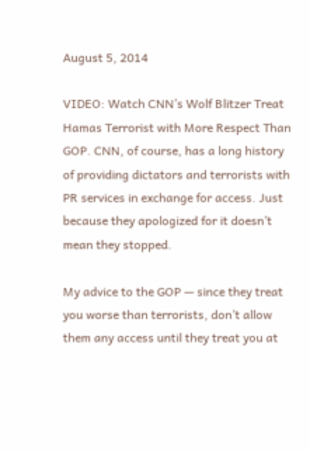August 5, 2014

VIDEO: Watch CNN’s Wolf Blitzer Treat Hamas Terrorist with More Respect Than GOP. CNN, of course, has a long history of providing dictators and terrorists with PR services in exchange for access. Just because they apologized for it doesn’t mean they stopped.

My advice to the GOP — since they treat you worse than terrorists, don’t allow them any access until they treat you at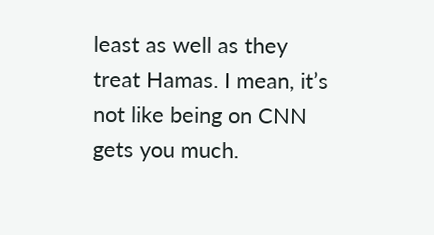least as well as they treat Hamas. I mean, it’s not like being on CNN gets you much.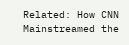Related: How CNN Mainstreamed the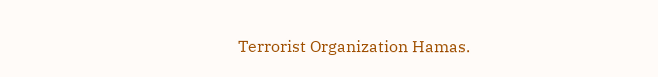Terrorist Organization Hamas.